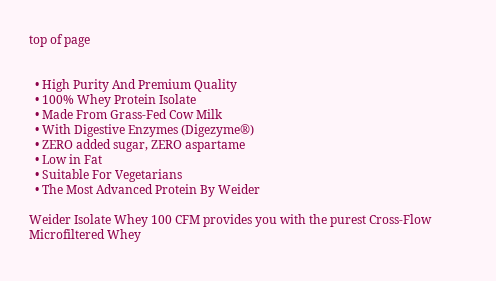top of page


  • High Purity And Premium Quality
  • 100% Whey Protein Isolate
  • Made From Grass-Fed Cow Milk
  • With Digestive Enzymes (Digezyme®)
  • ZERO added sugar, ZERO aspartame
  • Low in Fat
  • Suitable For Vegetarians
  • The Most Advanced Protein By Weider

Weider Isolate Whey 100 CFM provides you with the purest Cross-Flow Microfiltered Whey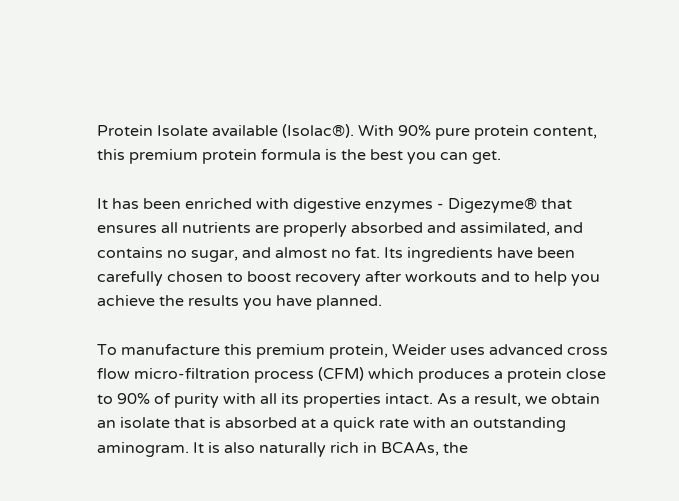Protein Isolate available (Isolac®). With 90% pure protein content, this premium protein formula is the best you can get.

It has been enriched with digestive enzymes - Digezyme® that ensures all nutrients are properly absorbed and assimilated, and contains no sugar, and almost no fat. Its ingredients have been carefully chosen to boost recovery after workouts and to help you achieve the results you have planned.

To manufacture this premium protein, Weider uses advanced cross flow micro-filtration process (CFM) which produces a protein close to 90% of purity with all its properties intact. As a result, we obtain an isolate that is absorbed at a quick rate with an outstanding aminogram. It is also naturally rich in BCAAs, the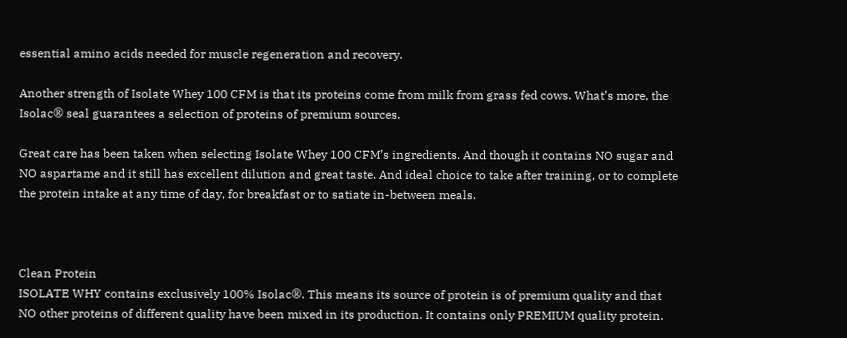essential amino acids needed for muscle regeneration and recovery.

Another strength of Isolate Whey 100 CFM is that its proteins come from milk from grass fed cows. What’s more, the Isolac® seal guarantees a selection of proteins of premium sources.

Great care has been taken when selecting Isolate Whey 100 CFM’s ingredients. And though it contains NO sugar and NO aspartame and it still has excellent dilution and great taste. And ideal choice to take after training, or to complete the protein intake at any time of day, for breakfast or to satiate in-between meals.



Clean Protein
ISOLATE WHY contains exclusively 100% Isolac®. This means its source of protein is of premium quality and that NO other proteins of different quality have been mixed in its production. It contains only PREMIUM quality protein.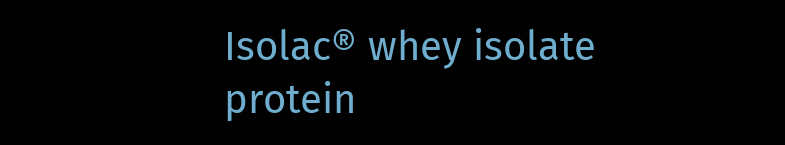Isolac® whey isolate protein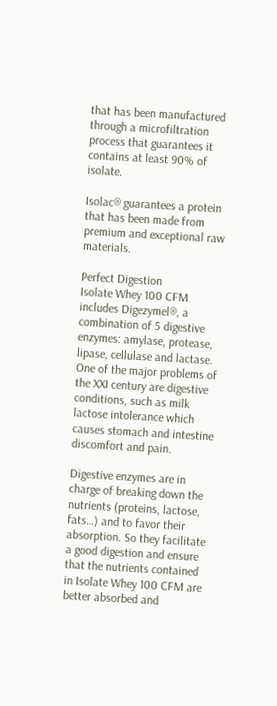that has been manufactured through a microfiltration process that guarantees it contains at least 90% of isolate.

Isolac® guarantees a protein that has been made from premium and exceptional raw materials.

Perfect Digestion
Isolate Whey 100 CFM includes Digezymel®, a combination of 5 digestive enzymes: amylase, protease, lipase, cellulase and lactase.
One of the major problems of the XXI century are digestive conditions, such as milk lactose intolerance which causes stomach and intestine discomfort and pain.

Digestive enzymes are in charge of breaking down the nutrients (proteins, lactose, fats…) and to favor their absorption. So they facilitate a good digestion and ensure that the nutrients contained in Isolate Whey 100 CFM are better absorbed and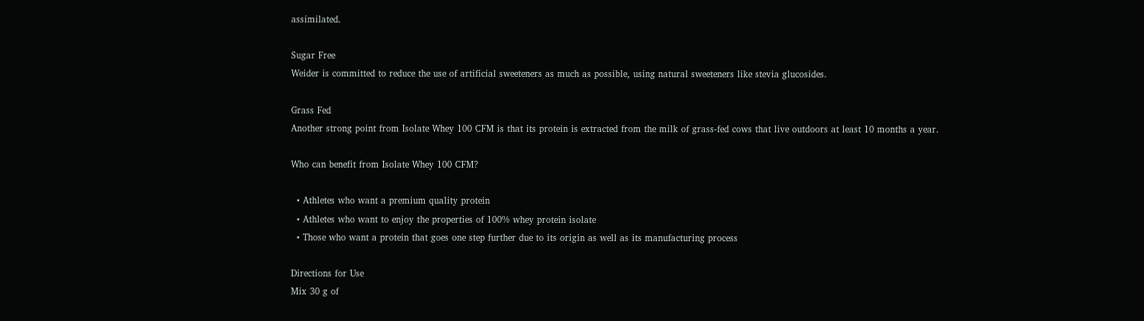assimilated.

Sugar Free
Weider is committed to reduce the use of artificial sweeteners as much as possible, using natural sweeteners like stevia glucosides.

Grass Fed
Another strong point from Isolate Whey 100 CFM is that its protein is extracted from the milk of grass-fed cows that live outdoors at least 10 months a year.

Who can benefit from Isolate Whey 100 CFM?

  • Athletes who want a premium quality protein
  • Athletes who want to enjoy the properties of 100% whey protein isolate
  • Those who want a protein that goes one step further due to its origin as well as its manufacturing process

Directions for Use
Mix 30 g of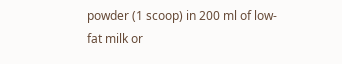powder (1 scoop) in 200 ml of low-fat milk or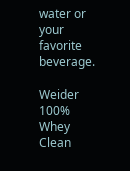water or your favorite beverage.

Weider 100% Whey Clean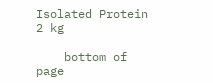Isolated Protein 2 kg

    bottom of page